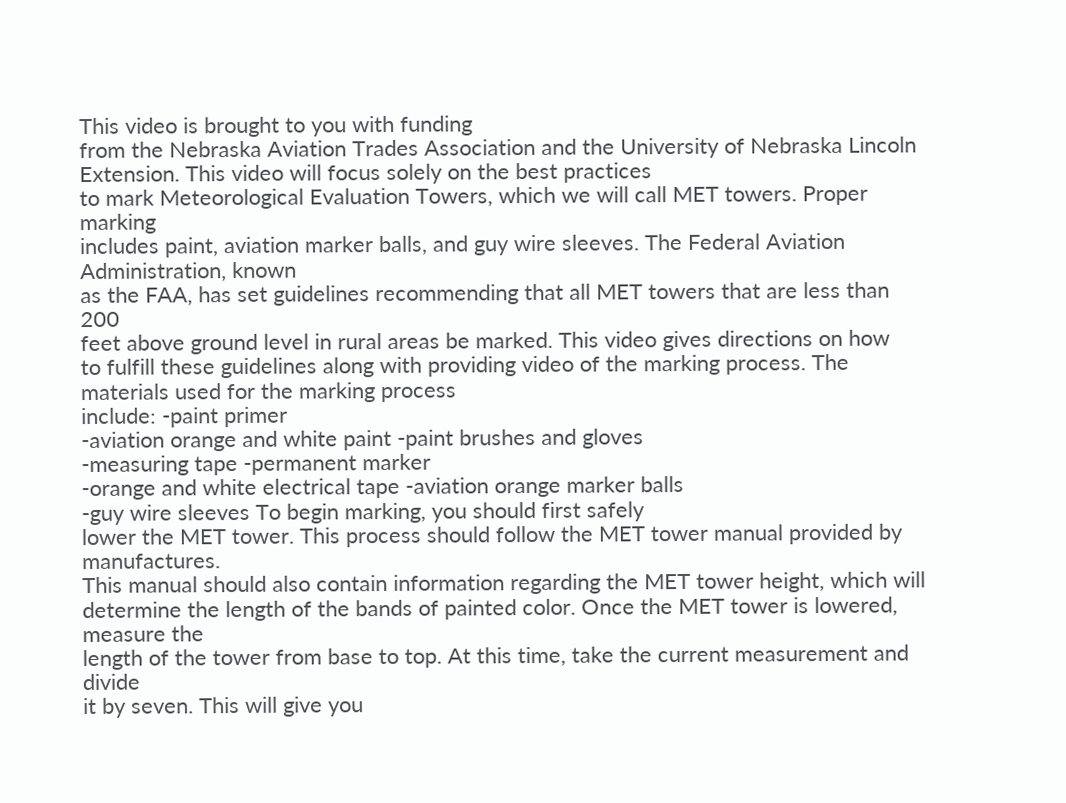This video is brought to you with funding
from the Nebraska Aviation Trades Association and the University of Nebraska Lincoln Extension. This video will focus solely on the best practices
to mark Meteorological Evaluation Towers, which we will call MET towers. Proper marking
includes paint, aviation marker balls, and guy wire sleeves. The Federal Aviation Administration, known
as the FAA, has set guidelines recommending that all MET towers that are less than 200
feet above ground level in rural areas be marked. This video gives directions on how
to fulfill these guidelines along with providing video of the marking process. The materials used for the marking process
include: -paint primer
-aviation orange and white paint -paint brushes and gloves
-measuring tape -permanent marker
-orange and white electrical tape -aviation orange marker balls
-guy wire sleeves To begin marking, you should first safely
lower the MET tower. This process should follow the MET tower manual provided by manufactures.
This manual should also contain information regarding the MET tower height, which will
determine the length of the bands of painted color. Once the MET tower is lowered, measure the
length of the tower from base to top. At this time, take the current measurement and divide
it by seven. This will give you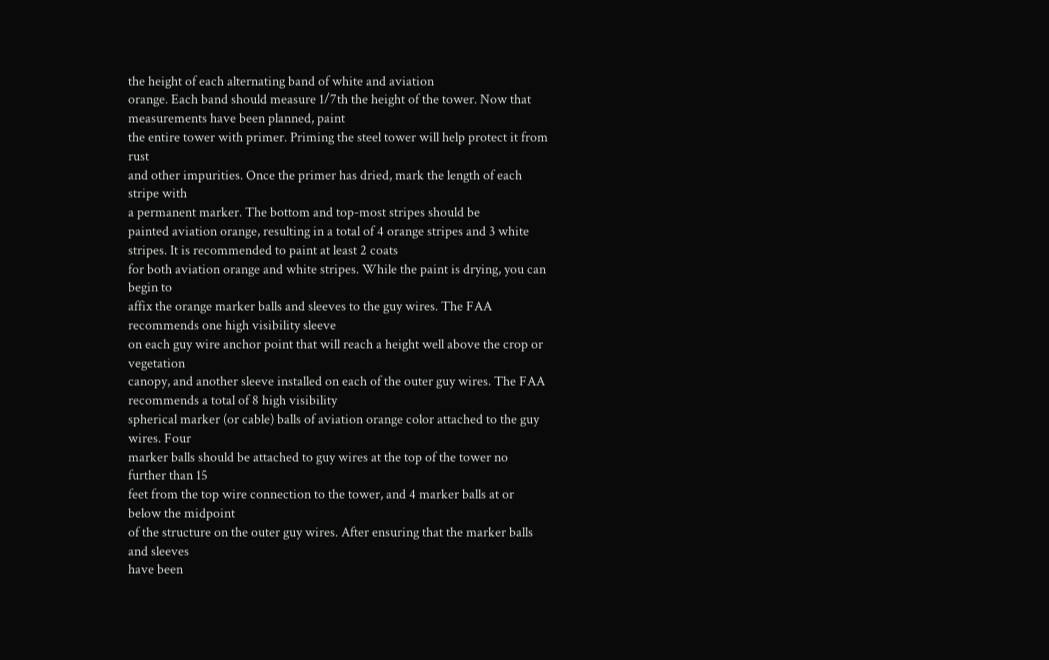the height of each alternating band of white and aviation
orange. Each band should measure 1/7th the height of the tower. Now that measurements have been planned, paint
the entire tower with primer. Priming the steel tower will help protect it from rust
and other impurities. Once the primer has dried, mark the length of each stripe with
a permanent marker. The bottom and top-most stripes should be
painted aviation orange, resulting in a total of 4 orange stripes and 3 white stripes. It is recommended to paint at least 2 coats
for both aviation orange and white stripes. While the paint is drying, you can begin to
affix the orange marker balls and sleeves to the guy wires. The FAA recommends one high visibility sleeve
on each guy wire anchor point that will reach a height well above the crop or vegetation
canopy, and another sleeve installed on each of the outer guy wires. The FAA recommends a total of 8 high visibility
spherical marker (or cable) balls of aviation orange color attached to the guy wires. Four
marker balls should be attached to guy wires at the top of the tower no further than 15
feet from the top wire connection to the tower, and 4 marker balls at or below the midpoint
of the structure on the outer guy wires. After ensuring that the marker balls and sleeves
have been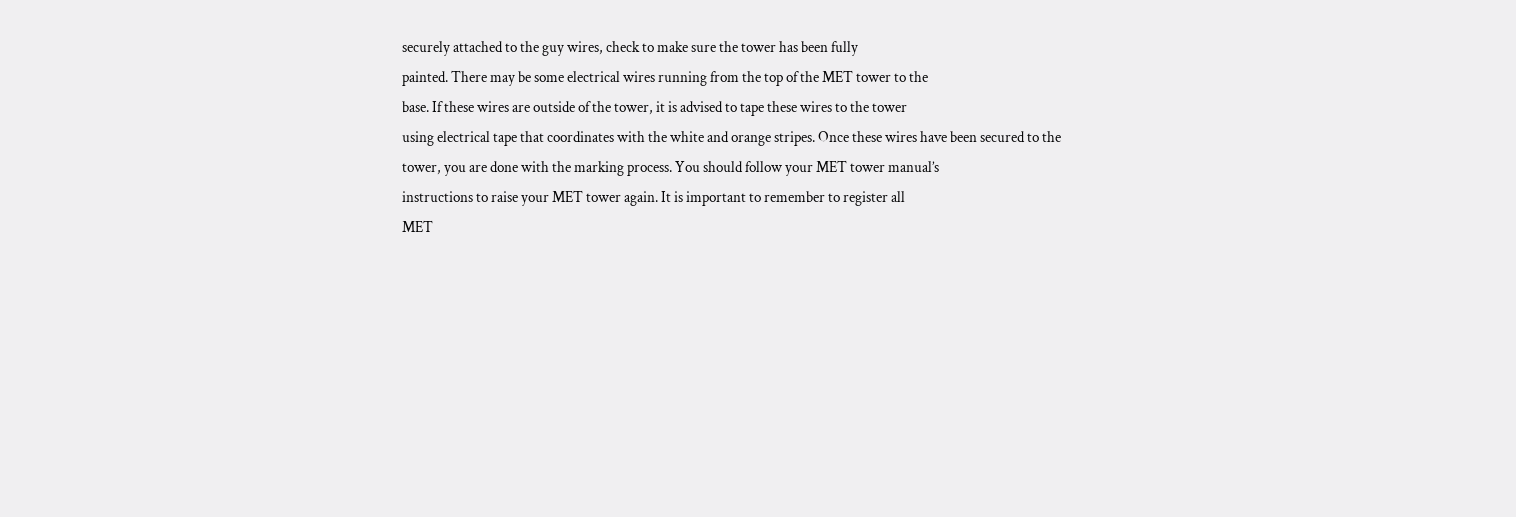securely attached to the guy wires, check to make sure the tower has been fully
painted. There may be some electrical wires running from the top of the MET tower to the
base. If these wires are outside of the tower, it is advised to tape these wires to the tower
using electrical tape that coordinates with the white and orange stripes. Once these wires have been secured to the
tower, you are done with the marking process. You should follow your MET tower manual’s
instructions to raise your MET tower again. It is important to remember to register all
MET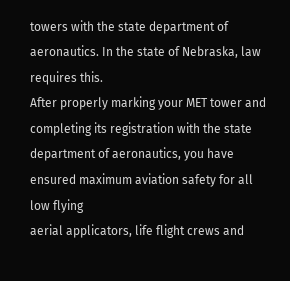towers with the state department of aeronautics. In the state of Nebraska, law requires this.
After properly marking your MET tower and completing its registration with the state
department of aeronautics, you have ensured maximum aviation safety for all low flying
aerial applicators, life flight crews and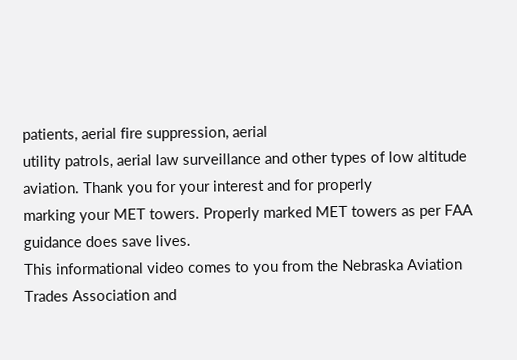patients, aerial fire suppression, aerial
utility patrols, aerial law surveillance and other types of low altitude aviation. Thank you for your interest and for properly
marking your MET towers. Properly marked MET towers as per FAA guidance does save lives.
This informational video comes to you from the Nebraska Aviation Trades Association and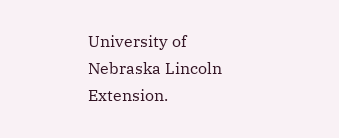University of Nebraska Lincoln Extension.